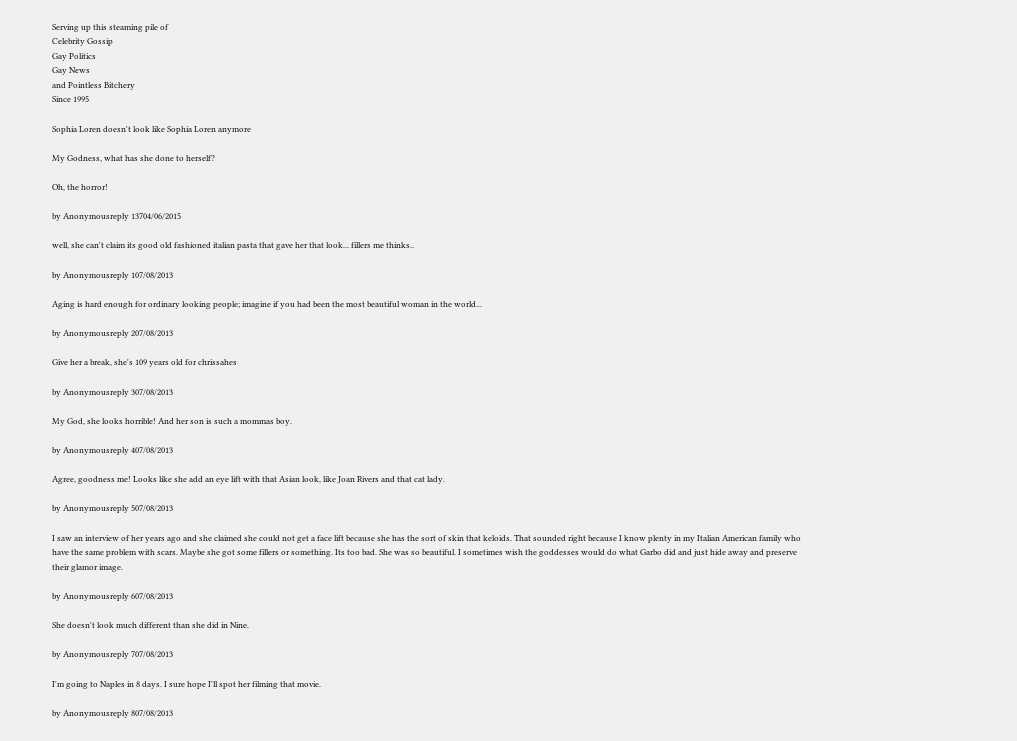Serving up this steaming pile of
Celebrity Gossip
Gay Politics
Gay News
and Pointless Bitchery
Since 1995

Sophia Loren doesn't look like Sophia Loren anymore

My Godness, what has she done to herself?

Oh, the horror!

by Anonymousreply 13704/06/2015

well, she can't claim its good old fashioned italian pasta that gave her that look... fillers me thinks..

by Anonymousreply 107/08/2013

Aging is hard enough for ordinary looking people; imagine if you had been the most beautiful woman in the world...

by Anonymousreply 207/08/2013

Give her a break, she's 109 years old for chrissahes

by Anonymousreply 307/08/2013

My God, she looks horrible! And her son is such a mommas boy.

by Anonymousreply 407/08/2013

Agree, goodness me! Looks like she add an eye lift with that Asian look, like Joan Rivers and that cat lady.

by Anonymousreply 507/08/2013

I saw an interview of her years ago and she claimed she could not get a face lift because she has the sort of skin that keloids. That sounded right because I know plenty in my Italian American family who have the same problem with scars. Maybe she got some fillers or something. Its too bad. She was so beautiful. I sometimes wish the goddesses would do what Garbo did and just hide away and preserve their glamor image.

by Anonymousreply 607/08/2013

She doesn't look much different than she did in Nine.

by Anonymousreply 707/08/2013

I'm going to Naples in 8 days. I sure hope I'll spot her filming that movie.

by Anonymousreply 807/08/2013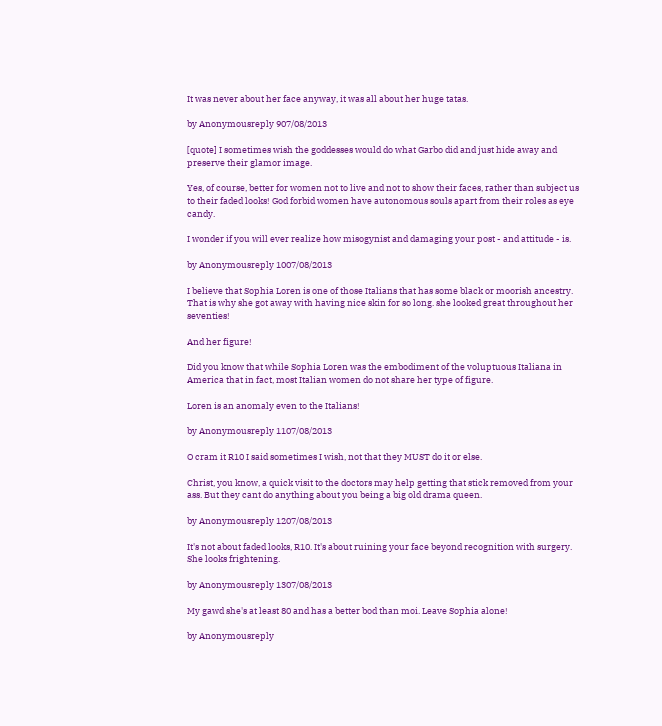It was never about her face anyway, it was all about her huge tatas.

by Anonymousreply 907/08/2013

[quote] I sometimes wish the goddesses would do what Garbo did and just hide away and preserve their glamor image.

Yes, of course, better for women not to live and not to show their faces, rather than subject us to their faded looks! God forbid women have autonomous souls apart from their roles as eye candy.

I wonder if you will ever realize how misogynist and damaging your post - and attitude - is.

by Anonymousreply 1007/08/2013

I believe that Sophia Loren is one of those Italians that has some black or moorish ancestry. That is why she got away with having nice skin for so long. she looked great throughout her seventies!

And her figure!

Did you know that while Sophia Loren was the embodiment of the voluptuous Italiana in America that in fact, most Italian women do not share her type of figure.

Loren is an anomaly even to the Italians!

by Anonymousreply 1107/08/2013

O cram it R10 I said sometimes I wish, not that they MUST do it or else.

Christ, you know, a quick visit to the doctors may help getting that stick removed from your ass. But they cant do anything about you being a big old drama queen.

by Anonymousreply 1207/08/2013

It's not about faded looks, R10. It's about ruining your face beyond recognition with surgery. She looks frightening.

by Anonymousreply 1307/08/2013

My gawd she's at least 80 and has a better bod than moi. Leave Sophia alone!

by Anonymousreply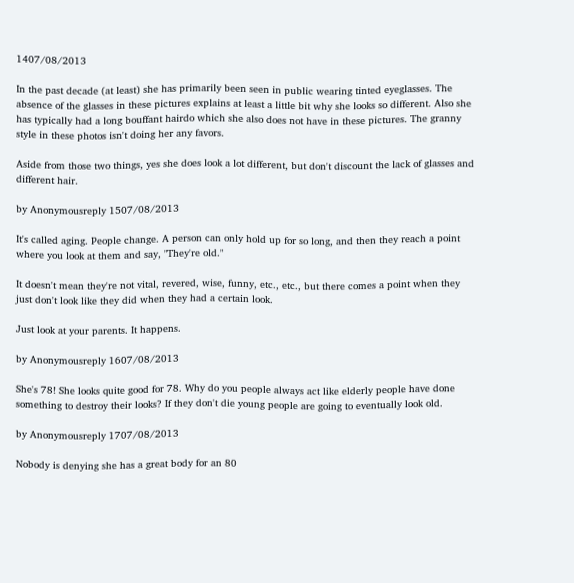1407/08/2013

In the past decade (at least) she has primarily been seen in public wearing tinted eyeglasses. The absence of the glasses in these pictures explains at least a little bit why she looks so different. Also she has typically had a long bouffant hairdo which she also does not have in these pictures. The granny style in these photos isn't doing her any favors.

Aside from those two things, yes she does look a lot different, but don't discount the lack of glasses and different hair.

by Anonymousreply 1507/08/2013

It's called aging. People change. A person can only hold up for so long, and then they reach a point where you look at them and say, "They're old."

It doesn't mean they're not vital, revered, wise, funny, etc., etc., but there comes a point when they just don't look like they did when they had a certain look.

Just look at your parents. It happens.

by Anonymousreply 1607/08/2013

She's 78! She looks quite good for 78. Why do you people always act like elderly people have done something to destroy their looks? If they don't die young people are going to eventually look old.

by Anonymousreply 1707/08/2013

Nobody is denying she has a great body for an 80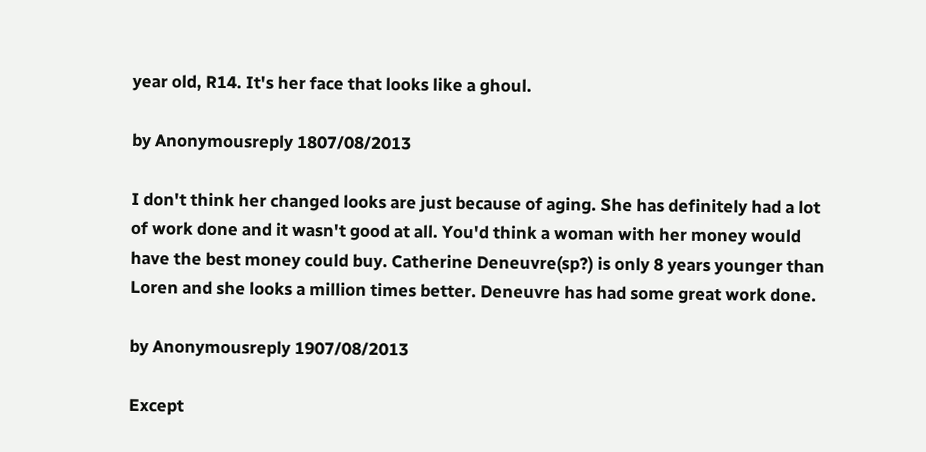year old, R14. It's her face that looks like a ghoul.

by Anonymousreply 1807/08/2013

I don't think her changed looks are just because of aging. She has definitely had a lot of work done and it wasn't good at all. You'd think a woman with her money would have the best money could buy. Catherine Deneuvre(sp?) is only 8 years younger than Loren and she looks a million times better. Deneuvre has had some great work done.

by Anonymousreply 1907/08/2013

Except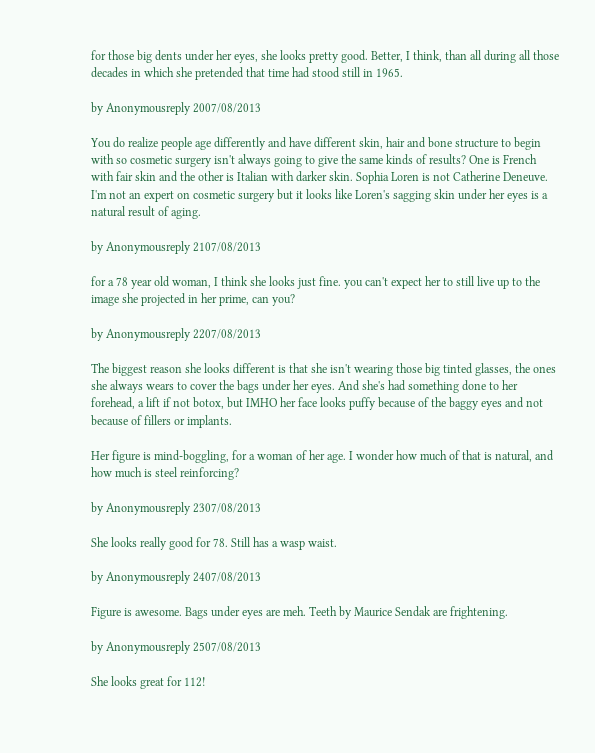for those big dents under her eyes, she looks pretty good. Better, I think, than all during all those decades in which she pretended that time had stood still in 1965.

by Anonymousreply 2007/08/2013

You do realize people age differently and have different skin, hair and bone structure to begin with so cosmetic surgery isn't always going to give the same kinds of results? One is French with fair skin and the other is Italian with darker skin. Sophia Loren is not Catherine Deneuve. I'm not an expert on cosmetic surgery but it looks like Loren's sagging skin under her eyes is a natural result of aging.

by Anonymousreply 2107/08/2013

for a 78 year old woman, I think she looks just fine. you can't expect her to still live up to the image she projected in her prime, can you?

by Anonymousreply 2207/08/2013

The biggest reason she looks different is that she isn't wearing those big tinted glasses, the ones she always wears to cover the bags under her eyes. And she's had something done to her forehead, a lift if not botox, but IMHO her face looks puffy because of the baggy eyes and not because of fillers or implants.

Her figure is mind-boggling, for a woman of her age. I wonder how much of that is natural, and how much is steel reinforcing?

by Anonymousreply 2307/08/2013

She looks really good for 78. Still has a wasp waist.

by Anonymousreply 2407/08/2013

Figure is awesome. Bags under eyes are meh. Teeth by Maurice Sendak are frightening.

by Anonymousreply 2507/08/2013

She looks great for 112!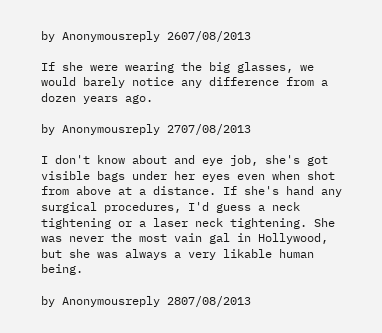by Anonymousreply 2607/08/2013

If she were wearing the big glasses, we would barely notice any difference from a dozen years ago.

by Anonymousreply 2707/08/2013

I don't know about and eye job, she's got visible bags under her eyes even when shot from above at a distance. If she's hand any surgical procedures, I'd guess a neck tightening or a laser neck tightening. She was never the most vain gal in Hollywood, but she was always a very likable human being.

by Anonymousreply 2807/08/2013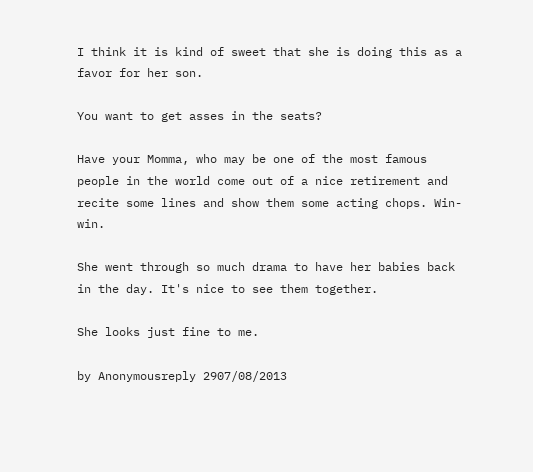I think it is kind of sweet that she is doing this as a favor for her son.

You want to get asses in the seats?

Have your Momma, who may be one of the most famous people in the world come out of a nice retirement and recite some lines and show them some acting chops. Win-win.

She went through so much drama to have her babies back in the day. It's nice to see them together.

She looks just fine to me.

by Anonymousreply 2907/08/2013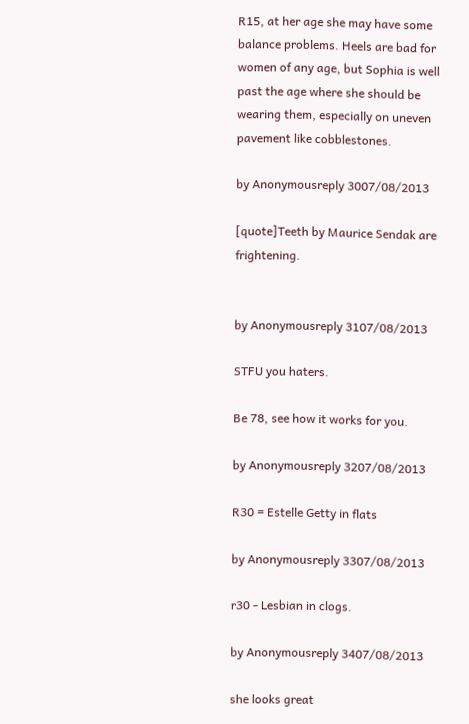R15, at her age she may have some balance problems. Heels are bad for women of any age, but Sophia is well past the age where she should be wearing them, especially on uneven pavement like cobblestones.

by Anonymousreply 3007/08/2013

[quote]Teeth by Maurice Sendak are frightening.


by Anonymousreply 3107/08/2013

STFU you haters.

Be 78, see how it works for you.

by Anonymousreply 3207/08/2013

R30 = Estelle Getty in flats

by Anonymousreply 3307/08/2013

r30 - Lesbian in clogs.

by Anonymousreply 3407/08/2013

she looks great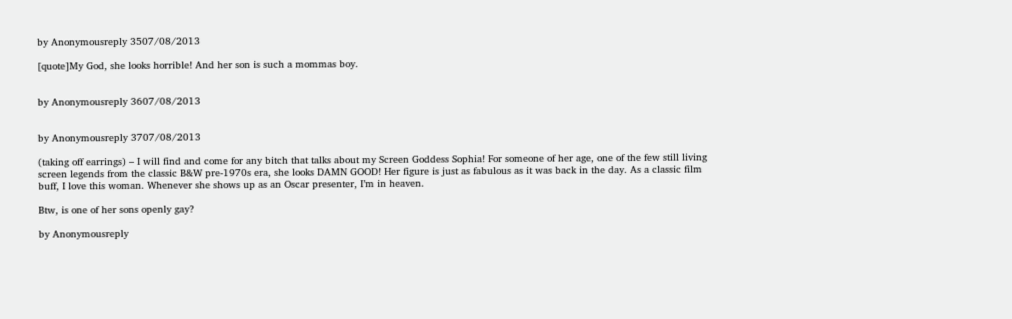by Anonymousreply 3507/08/2013

[quote]My God, she looks horrible! And her son is such a mommas boy.


by Anonymousreply 3607/08/2013


by Anonymousreply 3707/08/2013

(taking off earrings) – I will find and come for any bitch that talks about my Screen Goddess Sophia! For someone of her age, one of the few still living screen legends from the classic B&W pre-1970s era, she looks DAMN GOOD! Her figure is just as fabulous as it was back in the day. As a classic film buff, I love this woman. Whenever she shows up as an Oscar presenter, I’m in heaven.

Btw, is one of her sons openly gay?

by Anonymousreply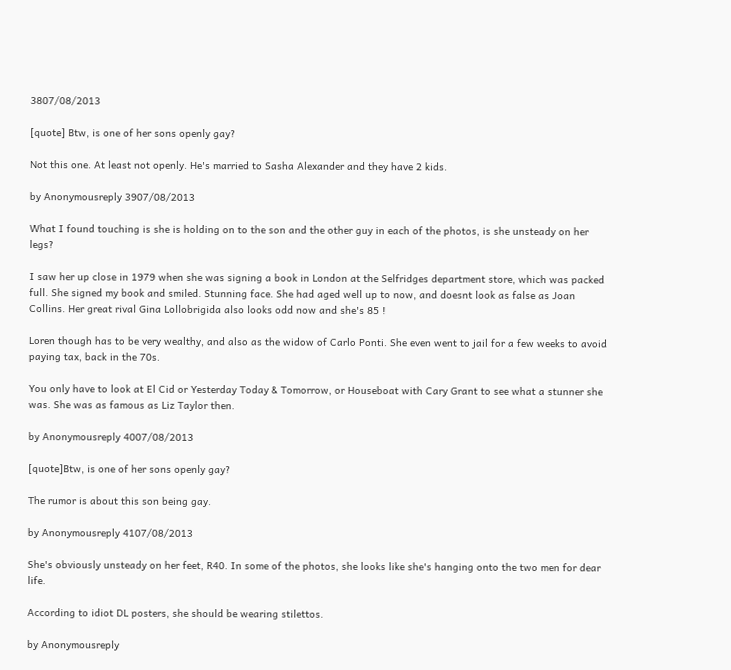3807/08/2013

[quote] Btw, is one of her sons openly gay?

Not this one. At least not openly. He's married to Sasha Alexander and they have 2 kids.

by Anonymousreply 3907/08/2013

What I found touching is she is holding on to the son and the other guy in each of the photos, is she unsteady on her legs?

I saw her up close in 1979 when she was signing a book in London at the Selfridges department store, which was packed full. She signed my book and smiled. Stunning face. She had aged well up to now, and doesnt look as false as Joan Collins. Her great rival Gina Lollobrigida also looks odd now and she's 85 !

Loren though has to be very wealthy, and also as the widow of Carlo Ponti. She even went to jail for a few weeks to avoid paying tax, back in the 70s.

You only have to look at El Cid or Yesterday Today & Tomorrow, or Houseboat with Cary Grant to see what a stunner she was. She was as famous as Liz Taylor then.

by Anonymousreply 4007/08/2013

[quote]Btw, is one of her sons openly gay?

The rumor is about this son being gay.

by Anonymousreply 4107/08/2013

She's obviously unsteady on her feet, R40. In some of the photos, she looks like she's hanging onto the two men for dear life.

According to idiot DL posters, she should be wearing stilettos.

by Anonymousreply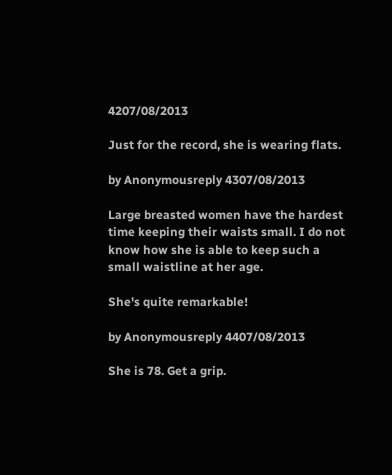4207/08/2013

Just for the record, she is wearing flats.

by Anonymousreply 4307/08/2013

Large breasted women have the hardest time keeping their waists small. I do not know how she is able to keep such a small waistline at her age.

She's quite remarkable!

by Anonymousreply 4407/08/2013

She is 78. Get a grip.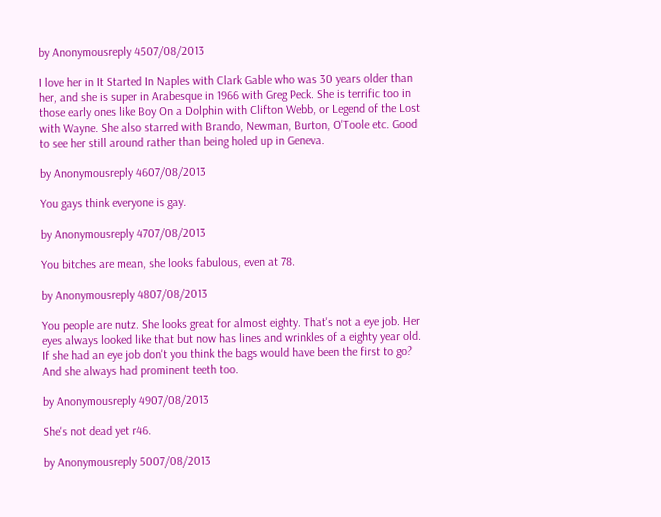by Anonymousreply 4507/08/2013

I love her in It Started In Naples with Clark Gable who was 30 years older than her, and she is super in Arabesque in 1966 with Greg Peck. She is terrific too in those early ones like Boy On a Dolphin with Clifton Webb, or Legend of the Lost with Wayne. She also starred with Brando, Newman, Burton, O'Toole etc. Good to see her still around rather than being holed up in Geneva.

by Anonymousreply 4607/08/2013

You gays think everyone is gay.

by Anonymousreply 4707/08/2013

You bitches are mean, she looks fabulous, even at 78.

by Anonymousreply 4807/08/2013

You people are nutz. She looks great for almost eighty. That's not a eye job. Her eyes always looked like that but now has lines and wrinkles of a eighty year old. If she had an eye job don't you think the bags would have been the first to go? And she always had prominent teeth too.

by Anonymousreply 4907/08/2013

She's not dead yet r46.

by Anonymousreply 5007/08/2013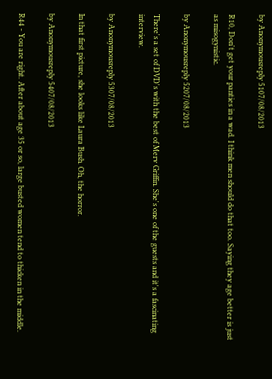by Anonymousreply 5107/08/2013

R10, Don't get your panties in a wad. I think men should do that too. Saying they age better is just as misogynistic.

by Anonymousreply 5207/08/2013

There's a set of DVD's with the best of Merv Griffin. She's one of the guests and it's a fascinating interview.

by Anonymousreply 5307/08/2013

In that first picture, she looks like Laura Bush. Oh, the horror.

by Anonymousreply 5407/08/2013

R44 - You are right. After about age 35 or so, large busted women tend to thicken in the middle.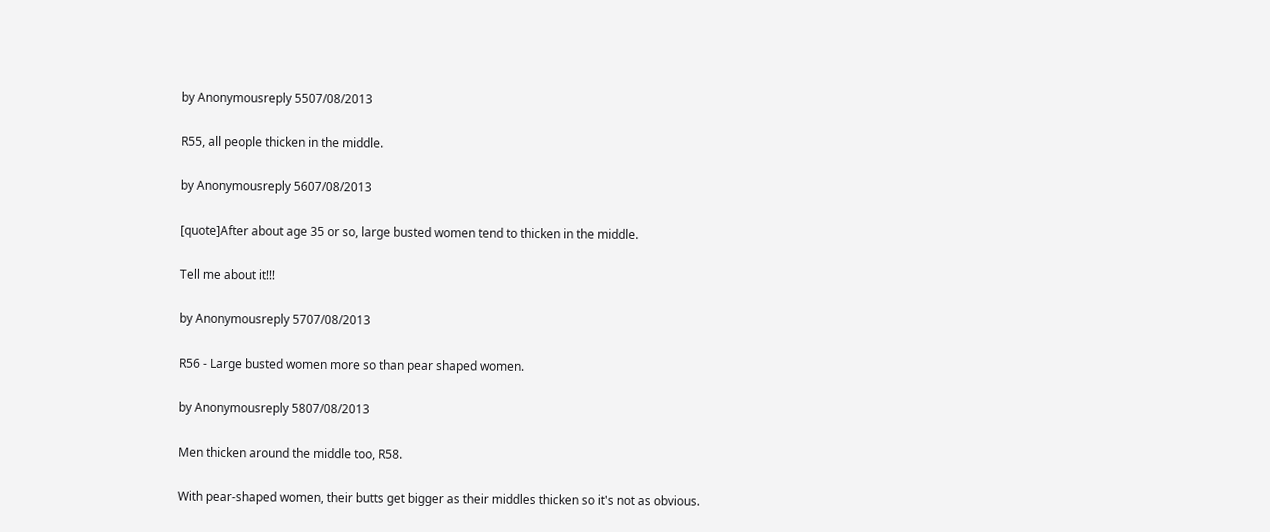by Anonymousreply 5507/08/2013

R55, all people thicken in the middle.

by Anonymousreply 5607/08/2013

[quote]After about age 35 or so, large busted women tend to thicken in the middle.

Tell me about it!!!

by Anonymousreply 5707/08/2013

R56 - Large busted women more so than pear shaped women.

by Anonymousreply 5807/08/2013

Men thicken around the middle too, R58.

With pear-shaped women, their butts get bigger as their middles thicken so it's not as obvious.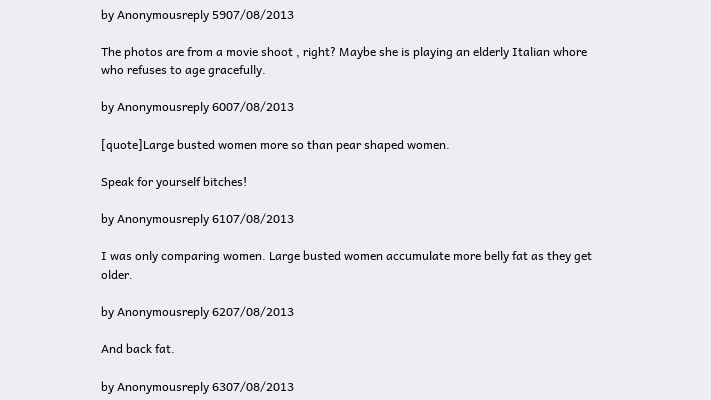by Anonymousreply 5907/08/2013

The photos are from a movie shoot , right? Maybe she is playing an elderly Italian whore who refuses to age gracefully.

by Anonymousreply 6007/08/2013

[quote]Large busted women more so than pear shaped women.

Speak for yourself bitches!

by Anonymousreply 6107/08/2013

I was only comparing women. Large busted women accumulate more belly fat as they get older.

by Anonymousreply 6207/08/2013

And back fat.

by Anonymousreply 6307/08/2013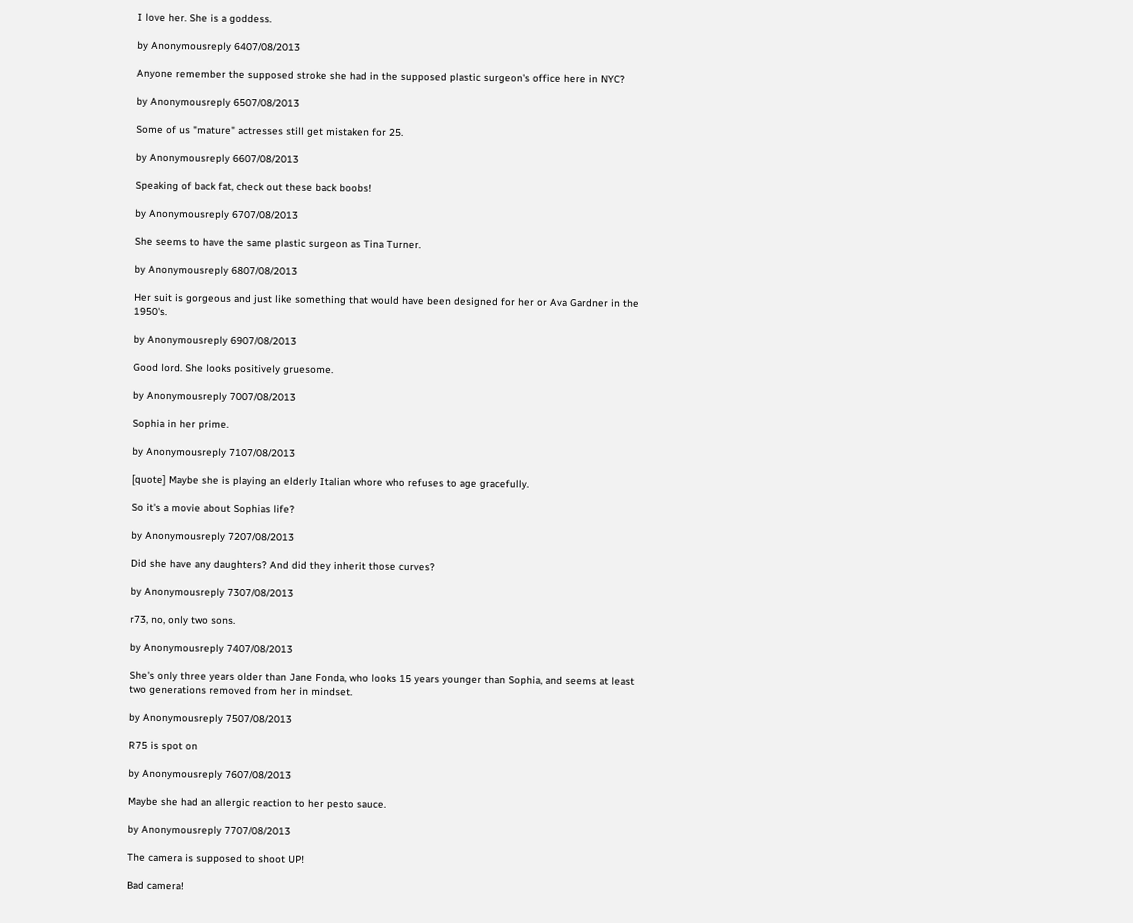I love her. She is a goddess.

by Anonymousreply 6407/08/2013

Anyone remember the supposed stroke she had in the supposed plastic surgeon's office here in NYC?

by Anonymousreply 6507/08/2013

Some of us "mature" actresses still get mistaken for 25.

by Anonymousreply 6607/08/2013

Speaking of back fat, check out these back boobs!

by Anonymousreply 6707/08/2013

She seems to have the same plastic surgeon as Tina Turner.

by Anonymousreply 6807/08/2013

Her suit is gorgeous and just like something that would have been designed for her or Ava Gardner in the 1950's.

by Anonymousreply 6907/08/2013

Good lord. She looks positively gruesome.

by Anonymousreply 7007/08/2013

Sophia in her prime.

by Anonymousreply 7107/08/2013

[quote] Maybe she is playing an elderly Italian whore who refuses to age gracefully.

So it's a movie about Sophias life?

by Anonymousreply 7207/08/2013

Did she have any daughters? And did they inherit those curves?

by Anonymousreply 7307/08/2013

r73, no, only two sons.

by Anonymousreply 7407/08/2013

She's only three years older than Jane Fonda, who looks 15 years younger than Sophia, and seems at least two generations removed from her in mindset.

by Anonymousreply 7507/08/2013

R75 is spot on

by Anonymousreply 7607/08/2013

Maybe she had an allergic reaction to her pesto sauce.

by Anonymousreply 7707/08/2013

The camera is supposed to shoot UP!

Bad camera!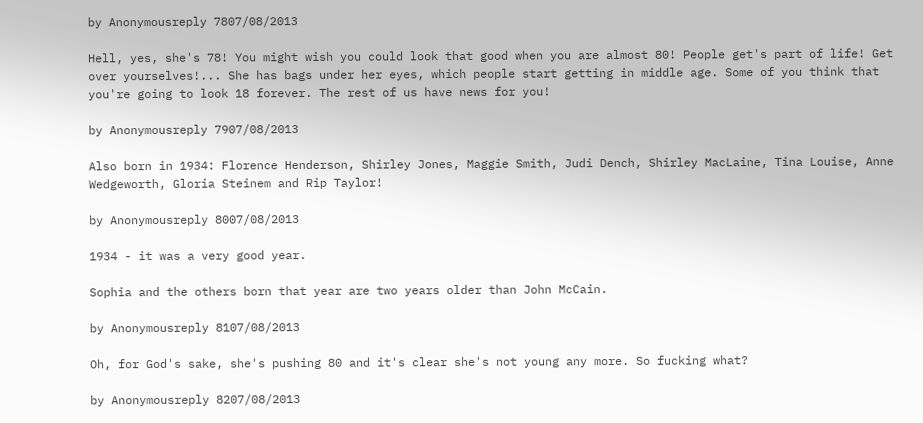by Anonymousreply 7807/08/2013

Hell, yes, she's 78! You might wish you could look that good when you are almost 80! People get's part of life! Get over yourselves!... She has bags under her eyes, which people start getting in middle age. Some of you think that you're going to look 18 forever. The rest of us have news for you!

by Anonymousreply 7907/08/2013

Also born in 1934: Florence Henderson, Shirley Jones, Maggie Smith, Judi Dench, Shirley MacLaine, Tina Louise, Anne Wedgeworth, Gloria Steinem and Rip Taylor!

by Anonymousreply 8007/08/2013

1934 - it was a very good year.

Sophia and the others born that year are two years older than John McCain.

by Anonymousreply 8107/08/2013

Oh, for God's sake, she's pushing 80 and it's clear she's not young any more. So fucking what?

by Anonymousreply 8207/08/2013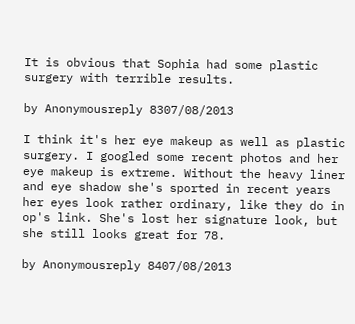It is obvious that Sophia had some plastic surgery with terrible results.

by Anonymousreply 8307/08/2013

I think it's her eye makeup as well as plastic surgery. I googled some recent photos and her eye makeup is extreme. Without the heavy liner and eye shadow she's sported in recent years her eyes look rather ordinary, like they do in op's link. She's lost her signature look, but she still looks great for 78.

by Anonymousreply 8407/08/2013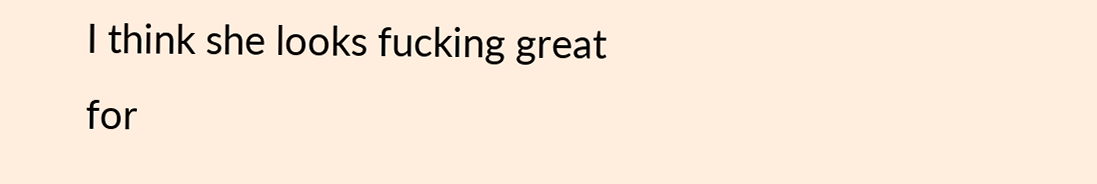I think she looks fucking great for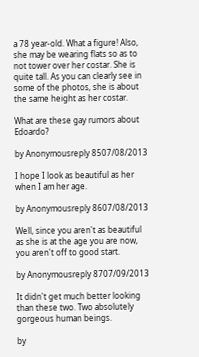a 78 year-old. What a figure! Also, she may be wearing flats so as to not tower over her costar. She is quite tall. As you can clearly see in some of the photos, she is about the same height as her costar.

What are these gay rumors about Edoardo?

by Anonymousreply 8507/08/2013

I hope I look as beautiful as her when I am her age.

by Anonymousreply 8607/08/2013

Well, since you aren't as beautiful as she is at the age you are now, you aren't off to good start.

by Anonymousreply 8707/09/2013

It didn't get much better looking than these two. Two absolutely gorgeous human beings.

by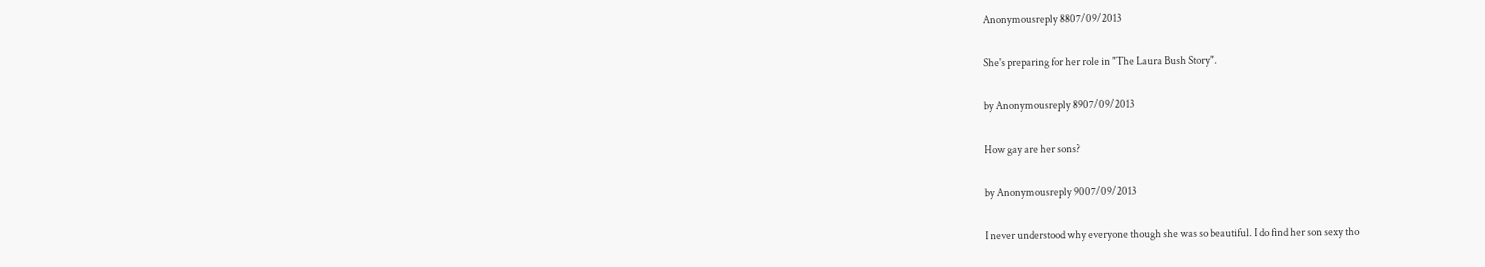Anonymousreply 8807/09/2013

She's preparing for her role in "The Laura Bush Story".

by Anonymousreply 8907/09/2013

How gay are her sons?

by Anonymousreply 9007/09/2013

I never understood why everyone though she was so beautiful. I do find her son sexy tho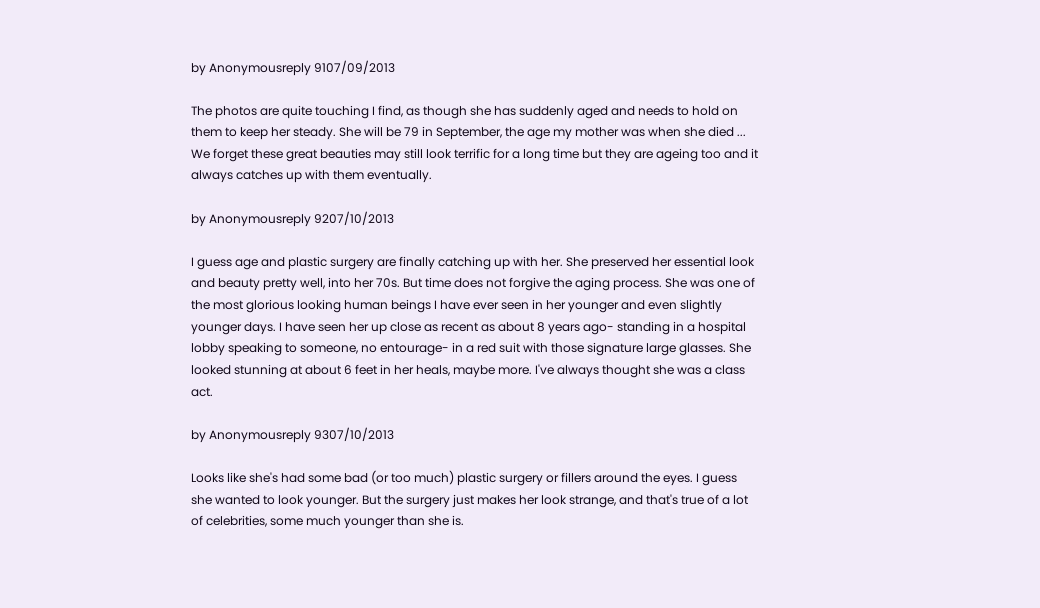by Anonymousreply 9107/09/2013

The photos are quite touching I find, as though she has suddenly aged and needs to hold on them to keep her steady. She will be 79 in September, the age my mother was when she died ... We forget these great beauties may still look terrific for a long time but they are ageing too and it always catches up with them eventually.

by Anonymousreply 9207/10/2013

I guess age and plastic surgery are finally catching up with her. She preserved her essential look and beauty pretty well, into her 70s. But time does not forgive the aging process. She was one of the most glorious looking human beings I have ever seen in her younger and even slightly younger days. I have seen her up close as recent as about 8 years ago- standing in a hospital lobby speaking to someone, no entourage- in a red suit with those signature large glasses. She looked stunning at about 6 feet in her heals, maybe more. I've always thought she was a class act.

by Anonymousreply 9307/10/2013

Looks like she's had some bad (or too much) plastic surgery or fillers around the eyes. I guess she wanted to look younger. But the surgery just makes her look strange, and that's true of a lot of celebrities, some much younger than she is.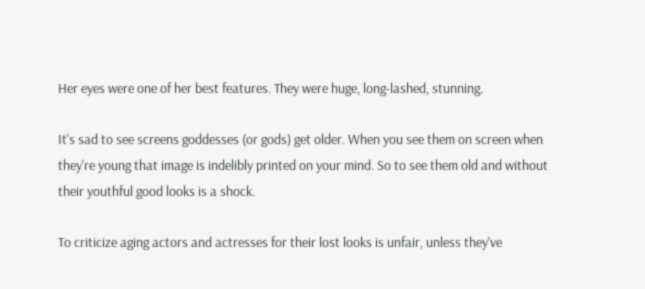Her eyes were one of her best features. They were huge, long-lashed, stunning.

It's sad to see screens goddesses (or gods) get older. When you see them on screen when they're young that image is indelibly printed on your mind. So to see them old and without their youthful good looks is a shock.

To criticize aging actors and actresses for their lost looks is unfair, unless they've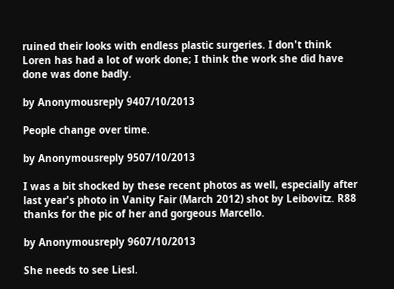ruined their looks with endless plastic surgeries. I don't think Loren has had a lot of work done; I think the work she did have done was done badly.

by Anonymousreply 9407/10/2013

People change over time.

by Anonymousreply 9507/10/2013

I was a bit shocked by these recent photos as well, especially after last year's photo in Vanity Fair (March 2012) shot by Leibovitz. R88 thanks for the pic of her and gorgeous Marcello.

by Anonymousreply 9607/10/2013

She needs to see Liesl.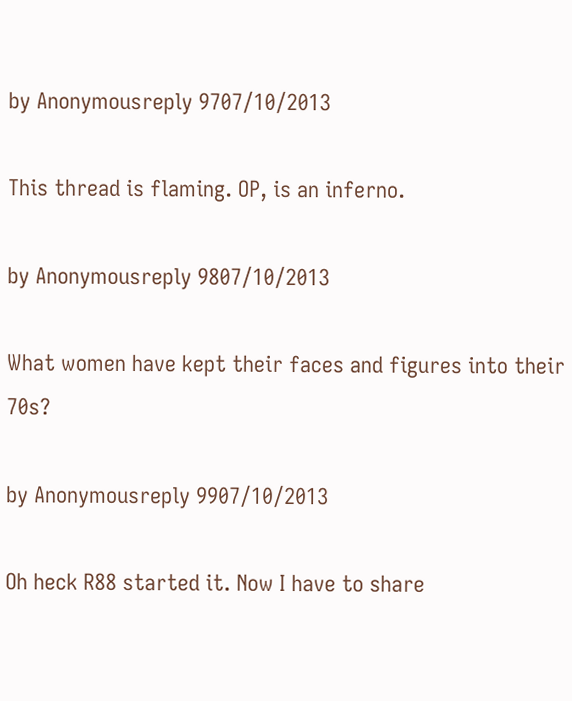by Anonymousreply 9707/10/2013

This thread is flaming. OP, is an inferno.

by Anonymousreply 9807/10/2013

What women have kept their faces and figures into their 70s?

by Anonymousreply 9907/10/2013

Oh heck R88 started it. Now I have to share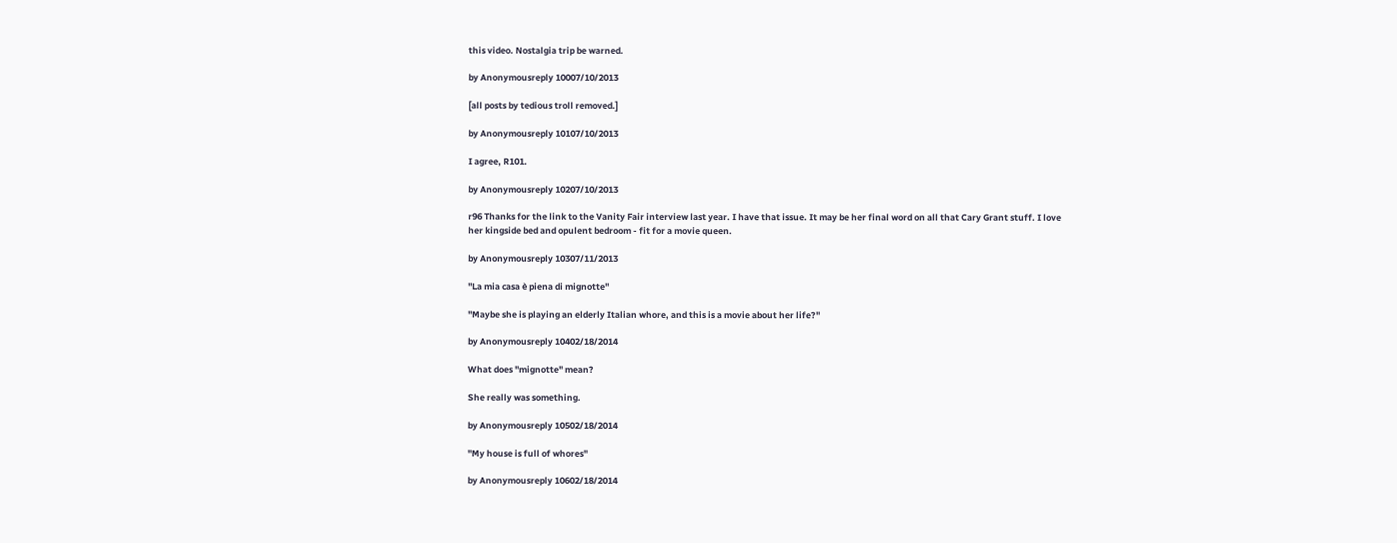this video. Nostalgia trip be warned.

by Anonymousreply 10007/10/2013

[all posts by tedious troll removed.]

by Anonymousreply 10107/10/2013

I agree, R101.

by Anonymousreply 10207/10/2013

r96 Thanks for the link to the Vanity Fair interview last year. I have that issue. It may be her final word on all that Cary Grant stuff. I love her kingside bed and opulent bedroom - fit for a movie queen.

by Anonymousreply 10307/11/2013

"La mia casa è piena di mignotte"

"Maybe she is playing an elderly Italian whore, and this is a movie about her life?"

by Anonymousreply 10402/18/2014

What does "mignotte" mean?

She really was something.

by Anonymousreply 10502/18/2014

"My house is full of whores"

by Anonymousreply 10602/18/2014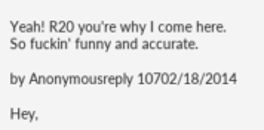Yeah! R20 you're why I come here. So fuckin' funny and accurate.

by Anonymousreply 10702/18/2014

Hey,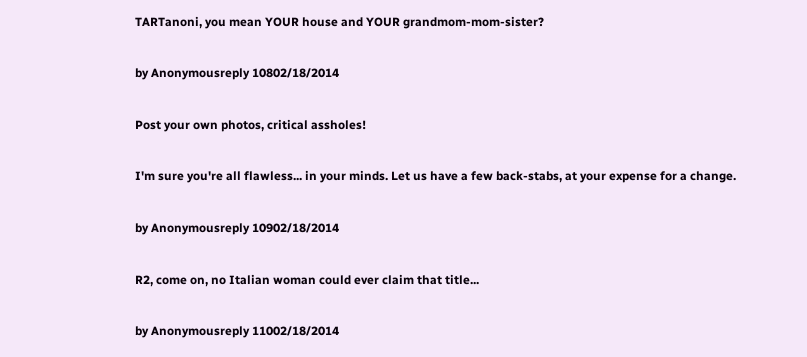TARTanoni, you mean YOUR house and YOUR grandmom-mom-sister?

by Anonymousreply 10802/18/2014

Post your own photos, critical assholes!

I'm sure you're all flawless... in your minds. Let us have a few back-stabs, at your expense for a change.

by Anonymousreply 10902/18/2014

R2, come on, no Italian woman could ever claim that title...

by Anonymousreply 11002/18/2014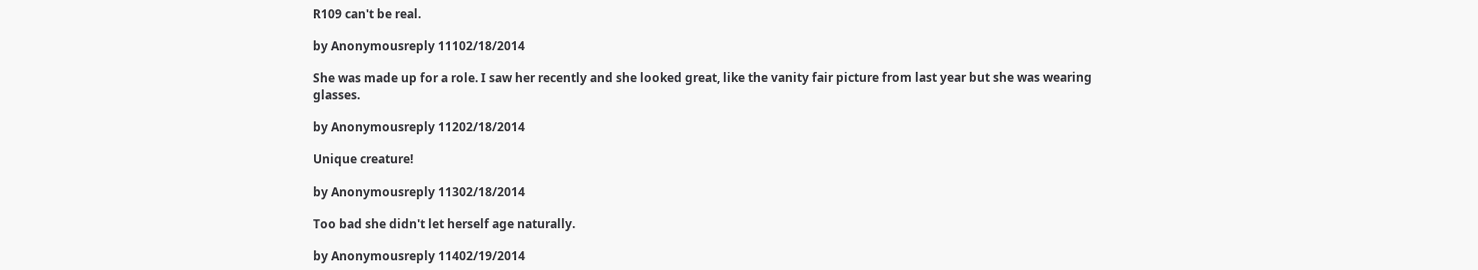R109 can't be real.

by Anonymousreply 11102/18/2014

She was made up for a role. I saw her recently and she looked great, like the vanity fair picture from last year but she was wearing glasses.

by Anonymousreply 11202/18/2014

Unique creature!

by Anonymousreply 11302/18/2014

Too bad she didn't let herself age naturally.

by Anonymousreply 11402/19/2014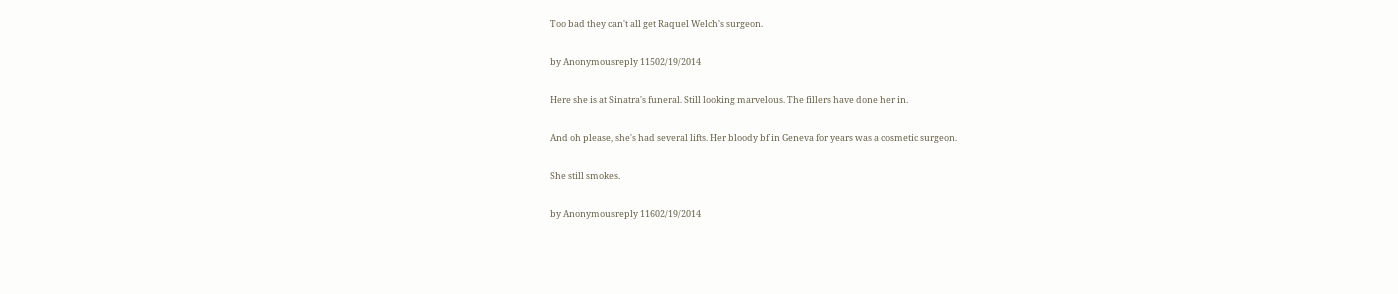Too bad they can't all get Raquel Welch's surgeon.

by Anonymousreply 11502/19/2014

Here she is at Sinatra's funeral. Still looking marvelous. The fillers have done her in.

And oh please, she's had several lifts. Her bloody bf in Geneva for years was a cosmetic surgeon.

She still smokes.

by Anonymousreply 11602/19/2014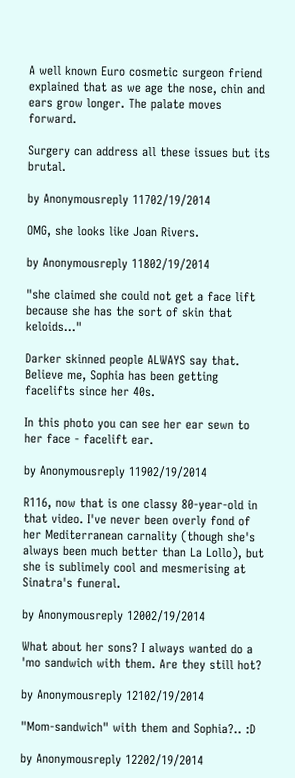A well known Euro cosmetic surgeon friend explained that as we age the nose, chin and ears grow longer. The palate moves forward.

Surgery can address all these issues but its brutal.

by Anonymousreply 11702/19/2014

OMG, she looks like Joan Rivers.

by Anonymousreply 11802/19/2014

"she claimed she could not get a face lift because she has the sort of skin that keloids..."

Darker skinned people ALWAYS say that. Believe me, Sophia has been getting facelifts since her 40s.

In this photo you can see her ear sewn to her face - facelift ear.

by Anonymousreply 11902/19/2014

R116, now that is one classy 80-year-old in that video. I've never been overly fond of her Mediterranean carnality (though she's always been much better than La Lollo), but she is sublimely cool and mesmerising at Sinatra's funeral.

by Anonymousreply 12002/19/2014

What about her sons? I always wanted do a 'mo sandwich with them. Are they still hot?

by Anonymousreply 12102/19/2014

"Mom-sandwich" with them and Sophia?.. :D

by Anonymousreply 12202/19/2014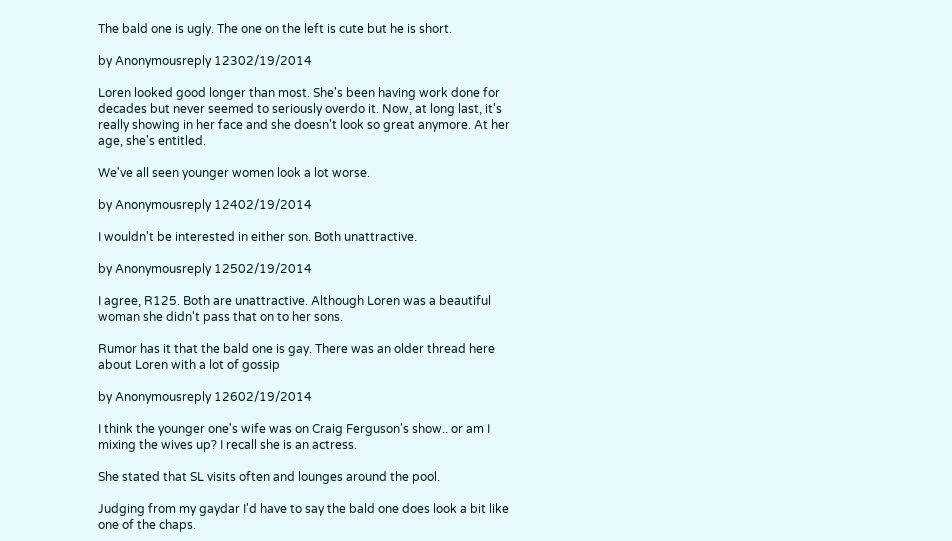The bald one is ugly. The one on the left is cute but he is short.

by Anonymousreply 12302/19/2014

Loren looked good longer than most. She's been having work done for decades but never seemed to seriously overdo it. Now, at long last, it's really showing in her face and she doesn't look so great anymore. At her age, she's entitled.

We've all seen younger women look a lot worse.

by Anonymousreply 12402/19/2014

I wouldn't be interested in either son. Both unattractive.

by Anonymousreply 12502/19/2014

I agree, R125. Both are unattractive. Although Loren was a beautiful woman she didn't pass that on to her sons.

Rumor has it that the bald one is gay. There was an older thread here about Loren with a lot of gossip

by Anonymousreply 12602/19/2014

I think the younger one's wife was on Craig Ferguson's show.. or am I mixing the wives up? I recall she is an actress.

She stated that SL visits often and lounges around the pool.

Judging from my gaydar I'd have to say the bald one does look a bit like one of the chaps.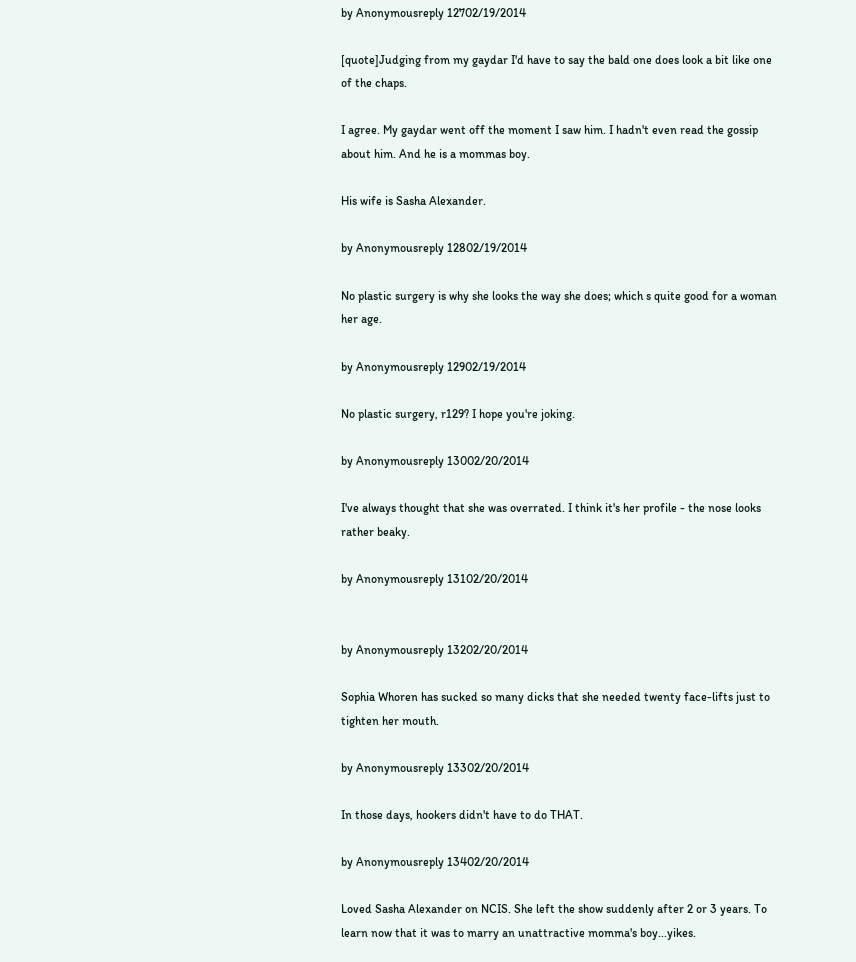by Anonymousreply 12702/19/2014

[quote]Judging from my gaydar I'd have to say the bald one does look a bit like one of the chaps.

I agree. My gaydar went off the moment I saw him. I hadn't even read the gossip about him. And he is a mommas boy.

His wife is Sasha Alexander.

by Anonymousreply 12802/19/2014

No plastic surgery is why she looks the way she does; which s quite good for a woman her age.

by Anonymousreply 12902/19/2014

No plastic surgery, r129? I hope you're joking.

by Anonymousreply 13002/20/2014

I've always thought that she was overrated. I think it's her profile - the nose looks rather beaky.

by Anonymousreply 13102/20/2014


by Anonymousreply 13202/20/2014

Sophia Whoren has sucked so many dicks that she needed twenty face-lifts just to tighten her mouth.

by Anonymousreply 13302/20/2014

In those days, hookers didn't have to do THAT.

by Anonymousreply 13402/20/2014

Loved Sasha Alexander on NCIS. She left the show suddenly after 2 or 3 years. To learn now that it was to marry an unattractive momma's boy...yikes.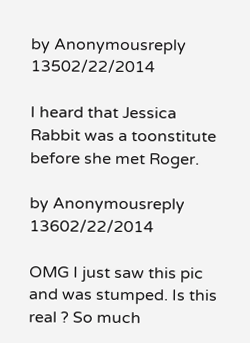by Anonymousreply 13502/22/2014

I heard that Jessica Rabbit was a toonstitute before she met Roger.

by Anonymousreply 13602/22/2014

OMG I just saw this pic and was stumped. Is this real ? So much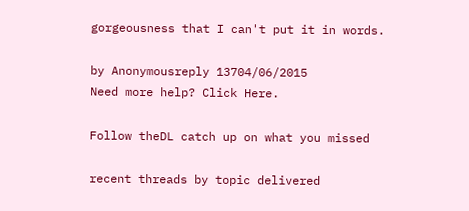gorgeousness that I can't put it in words.

by Anonymousreply 13704/06/2015
Need more help? Click Here.

Follow theDL catch up on what you missed

recent threads by topic delivered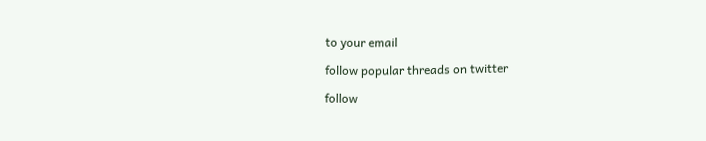to your email

follow popular threads on twitter

follow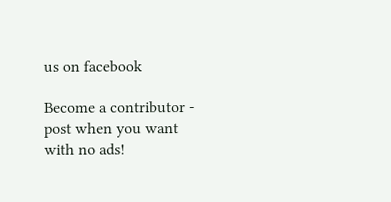us on facebook

Become a contributor - post when you want with no ads!